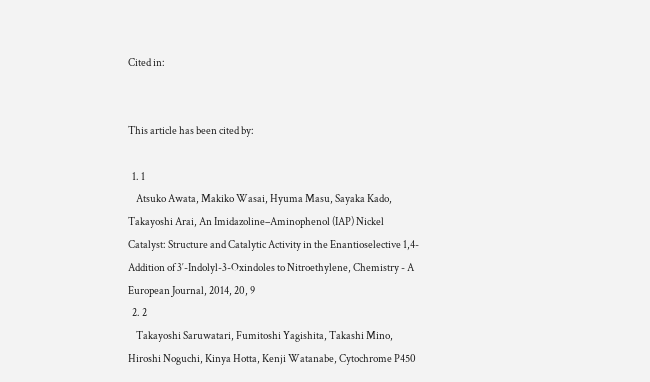Cited in:


This article has been cited by:

  1. 1
    Atsuko Awata, Makiko Wasai, Hyuma Masu, Sayaka Kado, Takayoshi Arai, An Imidazoline–Aminophenol (IAP) Nickel Catalyst: Structure and Catalytic Activity in the Enantioselective 1,4-Addition of 3′-Indolyl-3-Oxindoles to Nitroethylene, Chemistry - A European Journal, 2014, 20, 9
  2. 2
    Takayoshi Saruwatari, Fumitoshi Yagishita, Takashi Mino, Hiroshi Noguchi, Kinya Hotta, Kenji Watanabe, Cytochrome P450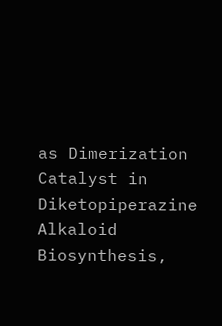as Dimerization Catalyst in Diketopiperazine Alkaloid Biosynthesis,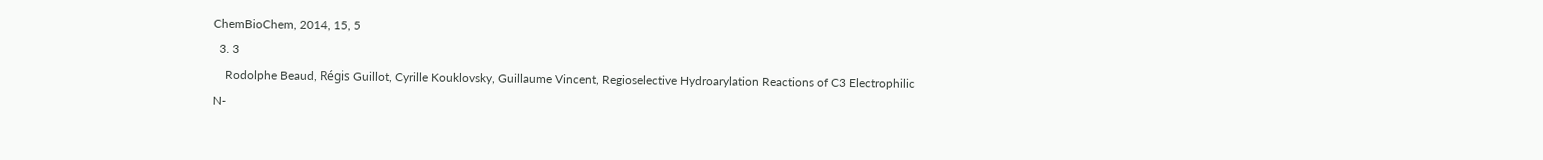ChemBioChem, 2014, 15, 5
  3. 3
    Rodolphe Beaud, Régis Guillot, Cyrille Kouklovsky, Guillaume Vincent, Regioselective Hydroarylation Reactions of C3 Electrophilic N-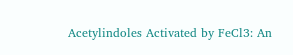Acetylindoles Activated by FeCl3: An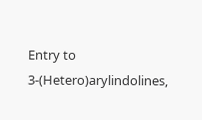Entry to 3-(Hetero)arylindolines,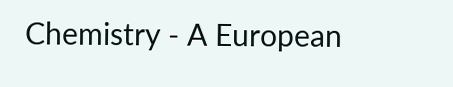Chemistry - A European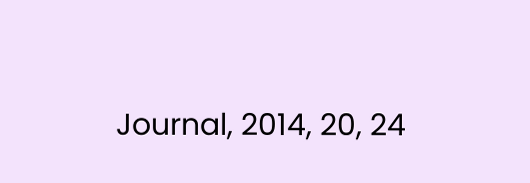Journal, 2014, 20, 24